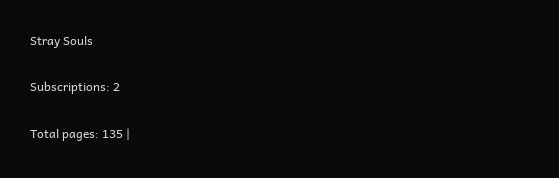Stray Souls

Subscriptions: 2

Total pages: 135 |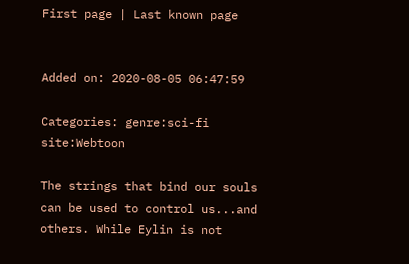First page | Last known page


Added on: 2020-08-05 06:47:59

Categories: genre:sci-fi site:Webtoon

The strings that bind our souls can be used to control us...and others. While Eylin is not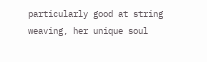particularly good at string weaving, her unique soul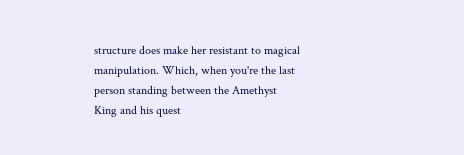structure does make her resistant to magical manipulation. Which, when you're the last person standing between the Amethyst King and his quest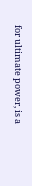for ultimate power, is a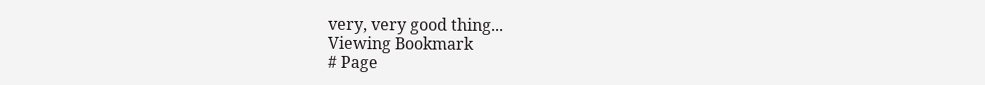very, very good thing...
Viewing Bookmark
# Page